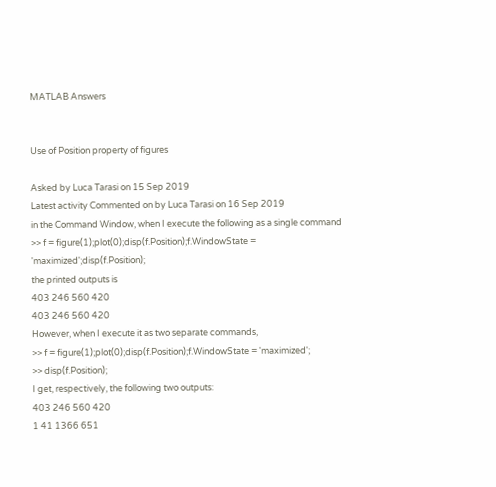MATLAB Answers


Use of Position property of figures

Asked by Luca Tarasi on 15 Sep 2019
Latest activity Commented on by Luca Tarasi on 16 Sep 2019
in the Command Window, when I execute the following as a single command
>> f = figure(1);plot(0);disp(f.Position);f.WindowState = 'maximized';disp(f.Position);
the printed outputs is
403 246 560 420
403 246 560 420
However, when I execute it as two separate commands,
>> f = figure(1);plot(0);disp(f.Position);f.WindowState = 'maximized';
>> disp(f.Position);
I get, respectively, the following two outputs:
403 246 560 420
1 41 1366 651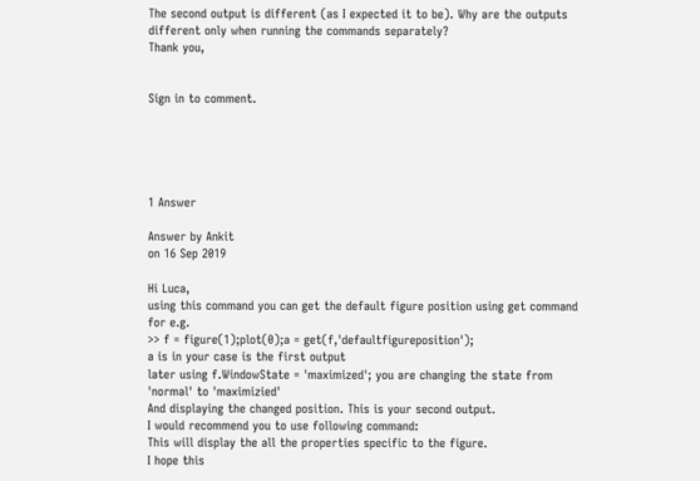The second output is different (as I expected it to be). Why are the outputs different only when running the commands separately?
Thank you,


Sign in to comment.





1 Answer

Answer by Ankit
on 16 Sep 2019

Hi Luca,
using this command you can get the default figure position using get command
for e.g.
>> f = figure(1);plot(0);a = get(f,'defaultfigureposition');
a is in your case is the first output
later using f.WindowState = 'maximized'; you are changing the state from 'normal' to 'maximizied'
And displaying the changed position. This is your second output.
I would recommend you to use following command:
This will display the all the properties specific to the figure.
I hope this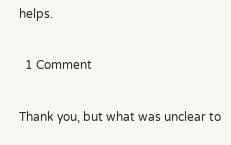helps.

  1 Comment

Thank you, but what was unclear to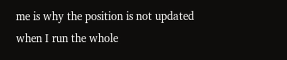me is why the position is not updated when I run the whole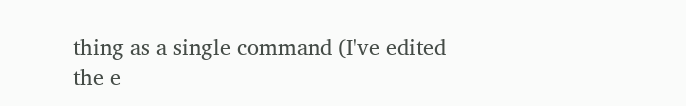thing as a single command (I've edited the e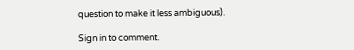question to make it less ambiguous).

Sign in to comment.